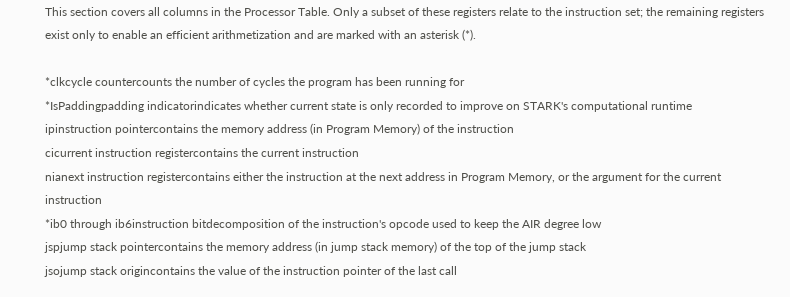This section covers all columns in the Processor Table. Only a subset of these registers relate to the instruction set; the remaining registers exist only to enable an efficient arithmetization and are marked with an asterisk (*).

*clkcycle countercounts the number of cycles the program has been running for
*IsPaddingpadding indicatorindicates whether current state is only recorded to improve on STARK's computational runtime
ipinstruction pointercontains the memory address (in Program Memory) of the instruction
cicurrent instruction registercontains the current instruction
nianext instruction registercontains either the instruction at the next address in Program Memory, or the argument for the current instruction
*ib0 through ib6instruction bitdecomposition of the instruction's opcode used to keep the AIR degree low
jspjump stack pointercontains the memory address (in jump stack memory) of the top of the jump stack
jsojump stack origincontains the value of the instruction pointer of the last call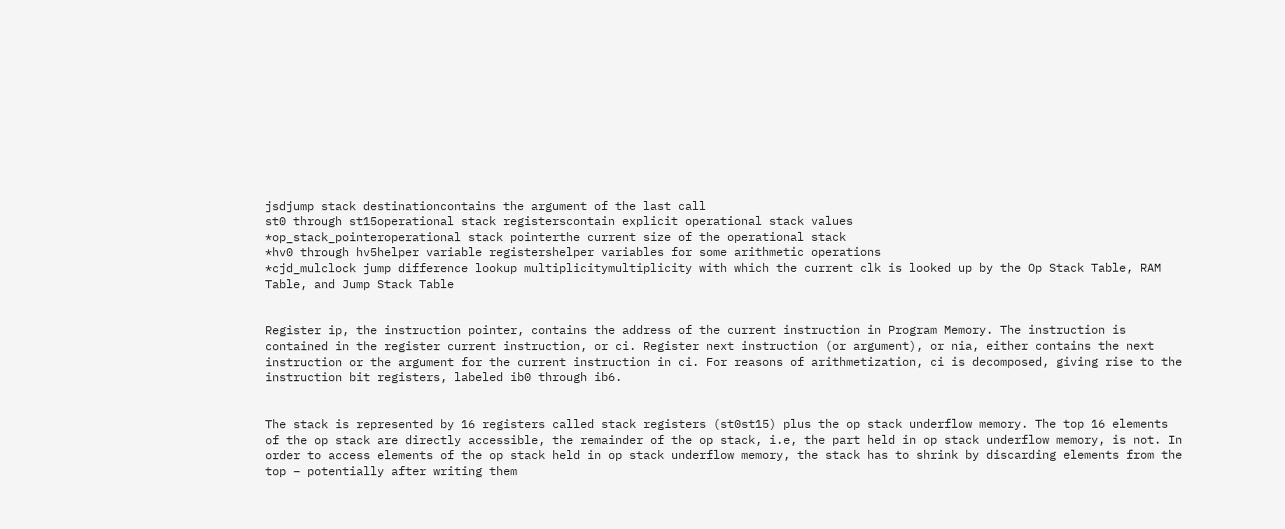jsdjump stack destinationcontains the argument of the last call
st0 through st15operational stack registerscontain explicit operational stack values
*op_stack_pointeroperational stack pointerthe current size of the operational stack
*hv0 through hv5helper variable registershelper variables for some arithmetic operations
*cjd_mulclock jump difference lookup multiplicitymultiplicity with which the current clk is looked up by the Op Stack Table, RAM Table, and Jump Stack Table


Register ip, the instruction pointer, contains the address of the current instruction in Program Memory. The instruction is contained in the register current instruction, or ci. Register next instruction (or argument), or nia, either contains the next instruction or the argument for the current instruction in ci. For reasons of arithmetization, ci is decomposed, giving rise to the instruction bit registers, labeled ib0 through ib6.


The stack is represented by 16 registers called stack registers (st0st15) plus the op stack underflow memory. The top 16 elements of the op stack are directly accessible, the remainder of the op stack, i.e, the part held in op stack underflow memory, is not. In order to access elements of the op stack held in op stack underflow memory, the stack has to shrink by discarding elements from the top – potentially after writing them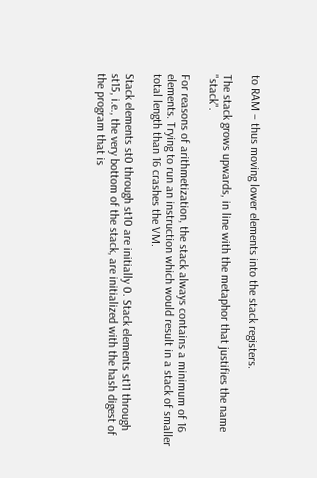to RAM – thus moving lower elements into the stack registers.

The stack grows upwards, in line with the metaphor that justifies the name "stack".

For reasons of arithmetization, the stack always contains a minimum of 16 elements. Trying to run an instruction which would result in a stack of smaller total length than 16 crashes the VM.

Stack elements st0 through st10 are initially 0. Stack elements st11 through st15, i.e., the very bottom of the stack, are initialized with the hash digest of the program that is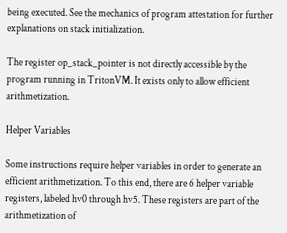being executed. See the mechanics of program attestation for further explanations on stack initialization.

The register op_stack_pointer is not directly accessible by the program running in TritonVM. It exists only to allow efficient arithmetization.

Helper Variables

Some instructions require helper variables in order to generate an efficient arithmetization. To this end, there are 6 helper variable registers, labeled hv0 through hv5. These registers are part of the arithmetization of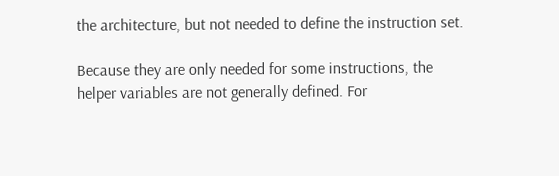the architecture, but not needed to define the instruction set.

Because they are only needed for some instructions, the helper variables are not generally defined. For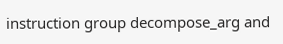instruction group decompose_arg and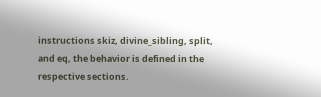instructions skiz, divine_sibling, split, and eq, the behavior is defined in the respective sections.